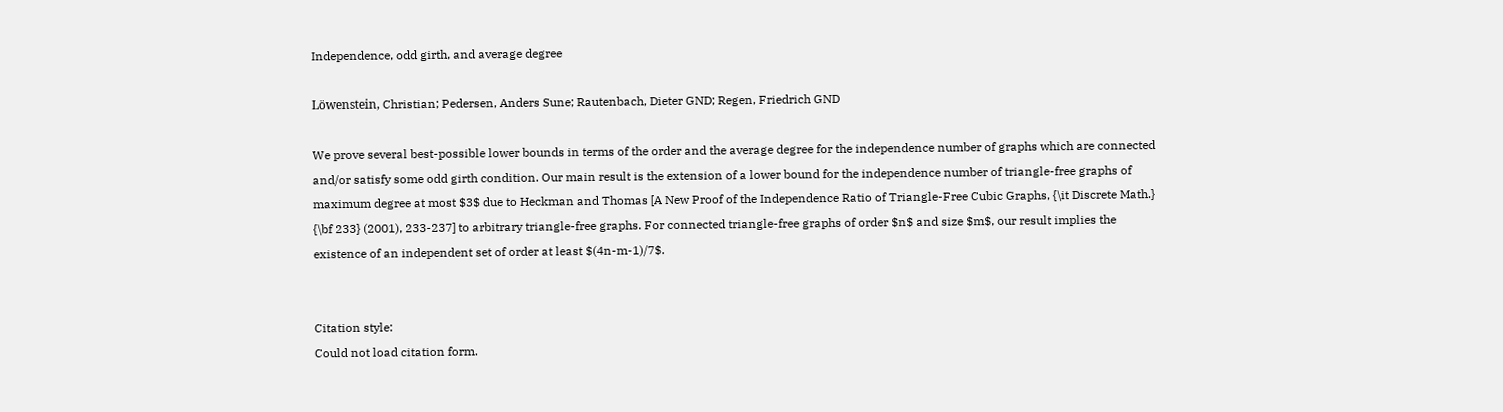Independence, odd girth, and average degree

Löwenstein, Christian; Pedersen, Anders Sune; Rautenbach, Dieter GND; Regen, Friedrich GND

We prove several best-possible lower bounds in terms of the order and the average degree for the independence number of graphs which are connected and/or satisfy some odd girth condition. Our main result is the extension of a lower bound for the independence number of triangle-free graphs of maximum degree at most $3$ due to Heckman and Thomas [A New Proof of the Independence Ratio of Triangle-Free Cubic Graphs, {\it Discrete Math.} {\bf 233} (2001), 233-237] to arbitrary triangle-free graphs. For connected triangle-free graphs of order $n$ and size $m$, our result implies the existence of an independent set of order at least $(4n-m-1)/7$.


Citation style:
Could not load citation form.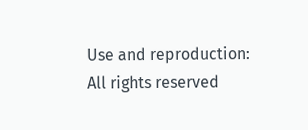Use and reproduction:
All rights reserved